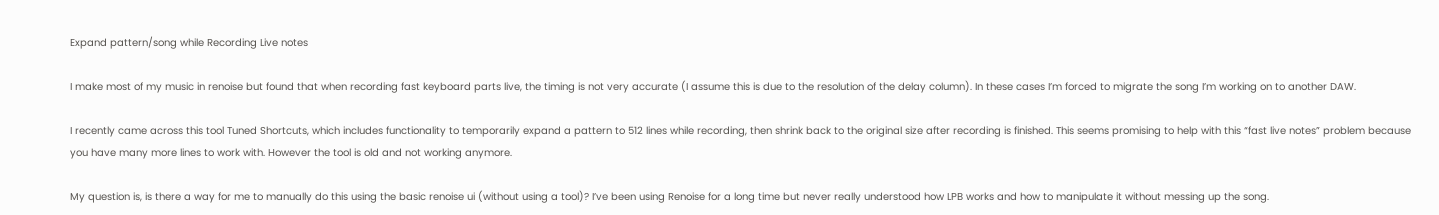Expand pattern/song while Recording Live notes

I make most of my music in renoise but found that when recording fast keyboard parts live, the timing is not very accurate (I assume this is due to the resolution of the delay column). In these cases I’m forced to migrate the song I’m working on to another DAW.

I recently came across this tool Tuned Shortcuts, which includes functionality to temporarily expand a pattern to 512 lines while recording, then shrink back to the original size after recording is finished. This seems promising to help with this “fast live notes” problem because you have many more lines to work with. However the tool is old and not working anymore.

My question is, is there a way for me to manually do this using the basic renoise ui (without using a tool)? I’ve been using Renoise for a long time but never really understood how LPB works and how to manipulate it without messing up the song.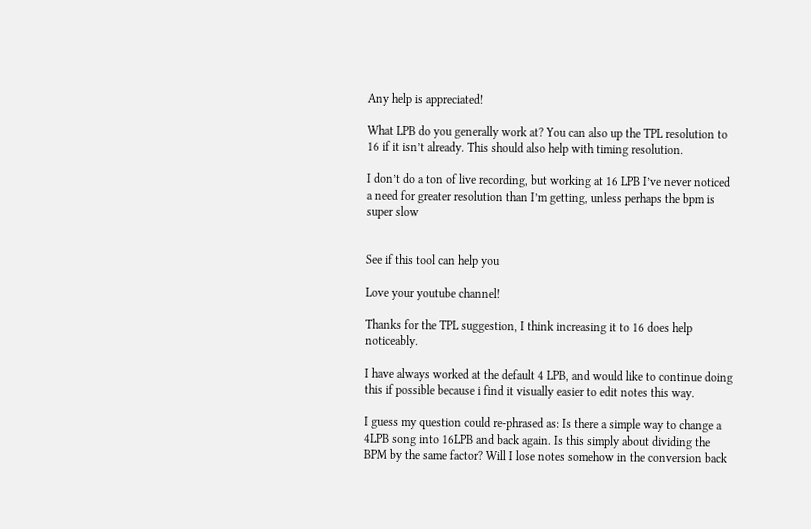Any help is appreciated!

What LPB do you generally work at? You can also up the TPL resolution to 16 if it isn’t already. This should also help with timing resolution.

I don’t do a ton of live recording, but working at 16 LPB I’ve never noticed a need for greater resolution than I’m getting, unless perhaps the bpm is super slow


See if this tool can help you

Love your youtube channel!

Thanks for the TPL suggestion, I think increasing it to 16 does help noticeably.

I have always worked at the default 4 LPB, and would like to continue doing this if possible because i find it visually easier to edit notes this way.

I guess my question could re-phrased as: Is there a simple way to change a 4LPB song into 16LPB and back again. Is this simply about dividing the BPM by the same factor? Will I lose notes somehow in the conversion back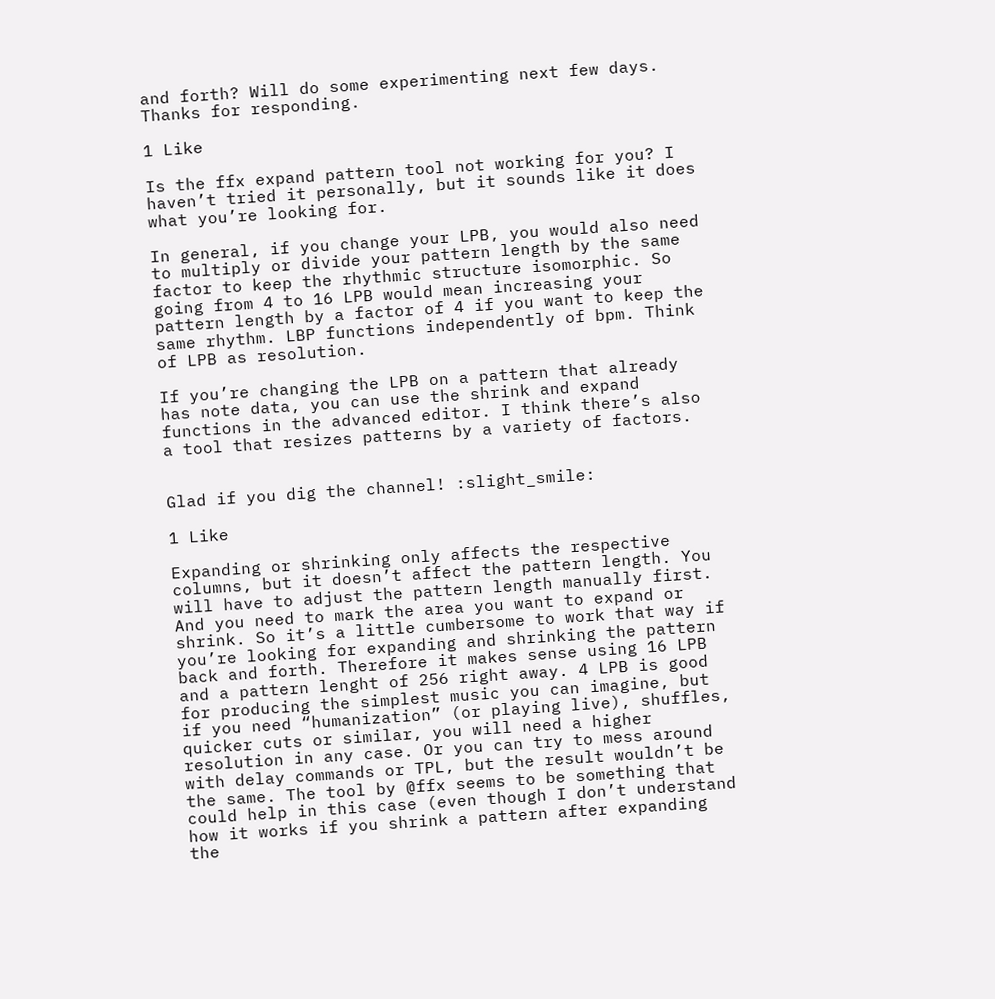and forth? Will do some experimenting next few days. Thanks for responding.

1 Like

Is the ffx expand pattern tool not working for you? I haven’t tried it personally, but it sounds like it does what you’re looking for.

In general, if you change your LPB, you would also need to multiply or divide your pattern length by the same factor to keep the rhythmic structure isomorphic. So going from 4 to 16 LPB would mean increasing your pattern length by a factor of 4 if you want to keep the same rhythm. LBP functions independently of bpm. Think of LPB as resolution.

If you’re changing the LPB on a pattern that already has note data, you can use the shrink and expand functions in the advanced editor. I think there’s also a tool that resizes patterns by a variety of factors.


Glad if you dig the channel! :slight_smile:

1 Like

Expanding or shrinking only affects the respective columns, but it doesn’t affect the pattern length. You will have to adjust the pattern length manually first. And you need to mark the area you want to expand or shrink. So it’s a little cumbersome to work that way if you’re looking for expanding and shrinking the pattern back and forth. Therefore it makes sense using 16 LPB and a pattern lenght of 256 right away. 4 LPB is good for producing the simplest music you can imagine, but if you need “humanization” (or playing live), shuffles, quicker cuts or similar, you will need a higher resolution in any case. Or you can try to mess around with delay commands or TPL, but the result wouldn’t be the same. The tool by @ffx seems to be something that could help in this case (even though I don’t understand how it works if you shrink a pattern after expanding the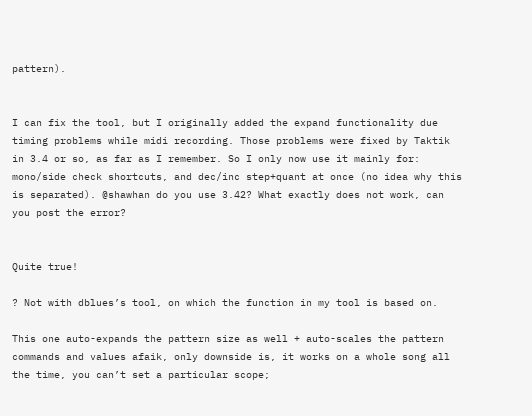pattern).


I can fix the tool, but I originally added the expand functionality due timing problems while midi recording. Those problems were fixed by Taktik in 3.4 or so, as far as I remember. So I only now use it mainly for: mono/side check shortcuts, and dec/inc step+quant at once (no idea why this is separated). @shawhan do you use 3.42? What exactly does not work, can you post the error?


Quite true!

? Not with dblues’s tool, on which the function in my tool is based on.

This one auto-expands the pattern size as well + auto-scales the pattern commands and values afaik, only downside is, it works on a whole song all the time, you can’t set a particular scope;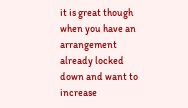it is great though when you have an arrangement already locked down and want to increase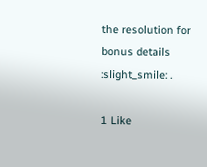the resolution for bonus details :slight_smile: .

1 Like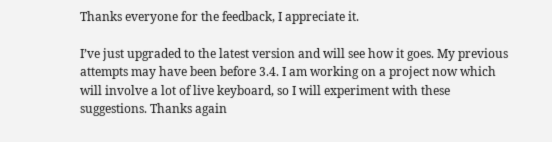Thanks everyone for the feedback, I appreciate it.

I’ve just upgraded to the latest version and will see how it goes. My previous attempts may have been before 3.4. I am working on a project now which will involve a lot of live keyboard, so I will experiment with these suggestions. Thanks again